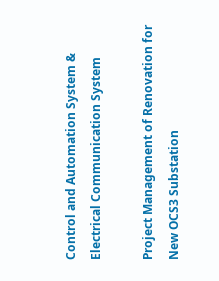Control and Automation System & Electrical Communication System

Project Management of Renovation for New OCS3 Substation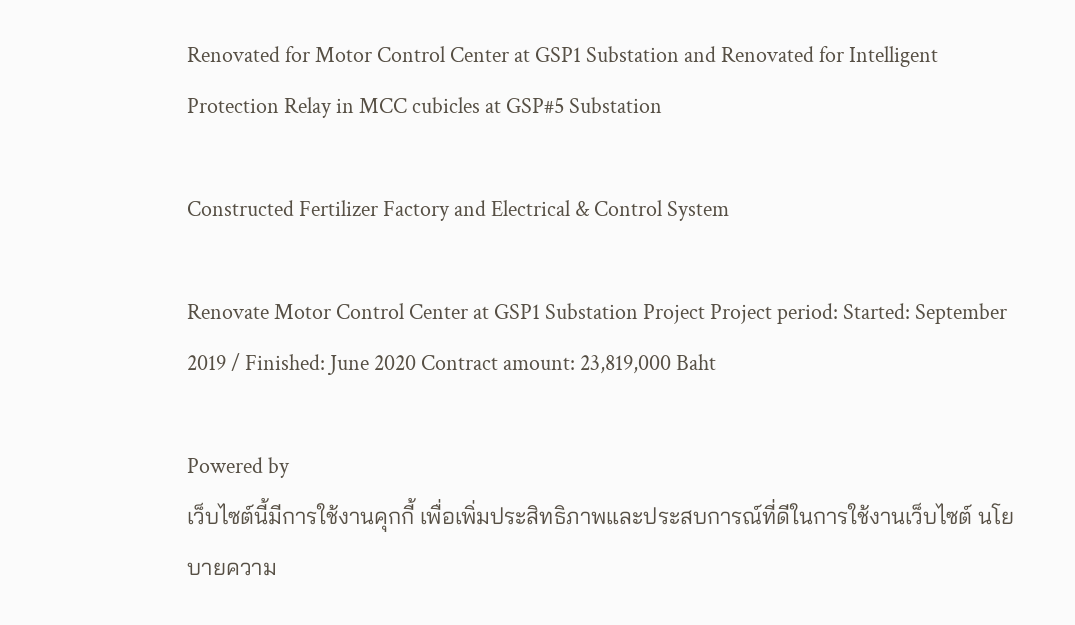Renovated for Motor Control Center at GSP1 Substation and Renovated for Intelligent Protection Relay in MCC cubicles at GSP#5 Substation

Constructed Fertilizer Factory and Electrical & Control System

Renovate Motor Control Center at GSP1 Substation Project Project period: Started: September 2019 / Finished: June 2020 Contract amount: 23,819,000 Baht

Powered by
เว็บไซต์นี้มีการใช้งานคุกกี้ เพื่อเพิ่มประสิทธิภาพและประสบการณ์ที่ดีในการใช้งานเว็บไซต์ นโยบายความ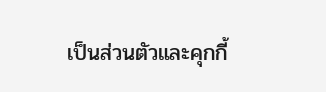เป็นส่วนตัวและคุกกี้